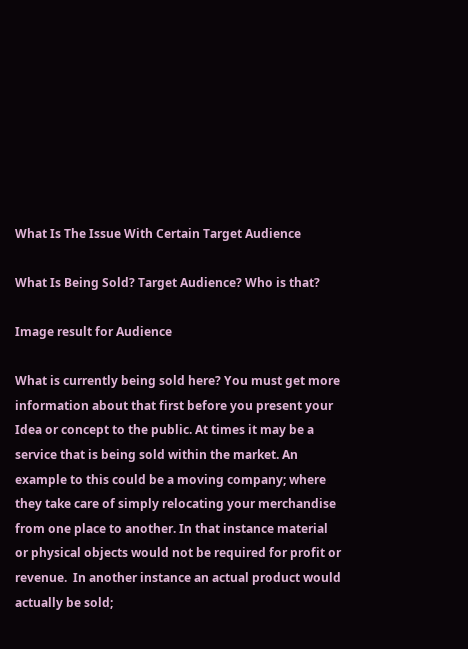What Is The Issue With Certain Target Audience

What Is Being Sold? Target Audience? Who is that?

Image result for Audience

What is currently being sold here? You must get more information about that first before you present your Idea or concept to the public. At times it may be a service that is being sold within the market. An example to this could be a moving company; where they take care of simply relocating your merchandise from one place to another. In that instance material or physical objects would not be required for profit or revenue.  In another instance an actual product would actually be sold;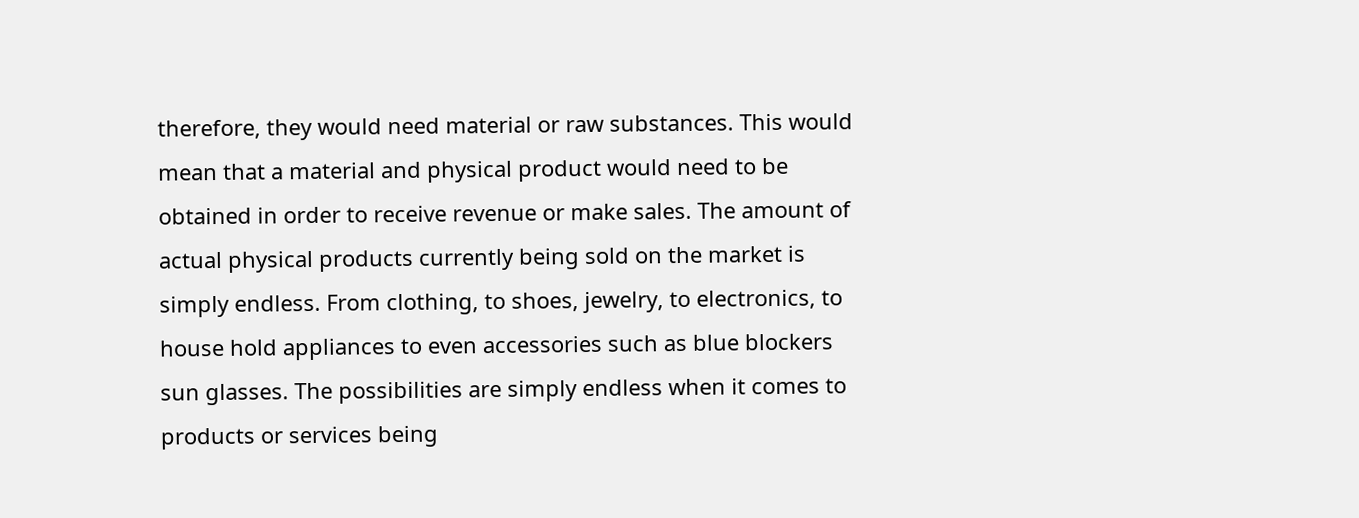therefore, they would need material or raw substances. This would mean that a material and physical product would need to be obtained in order to receive revenue or make sales. The amount of actual physical products currently being sold on the market is simply endless. From clothing, to shoes, jewelry, to electronics, to house hold appliances to even accessories such as blue blockers sun glasses. The possibilities are simply endless when it comes to products or services being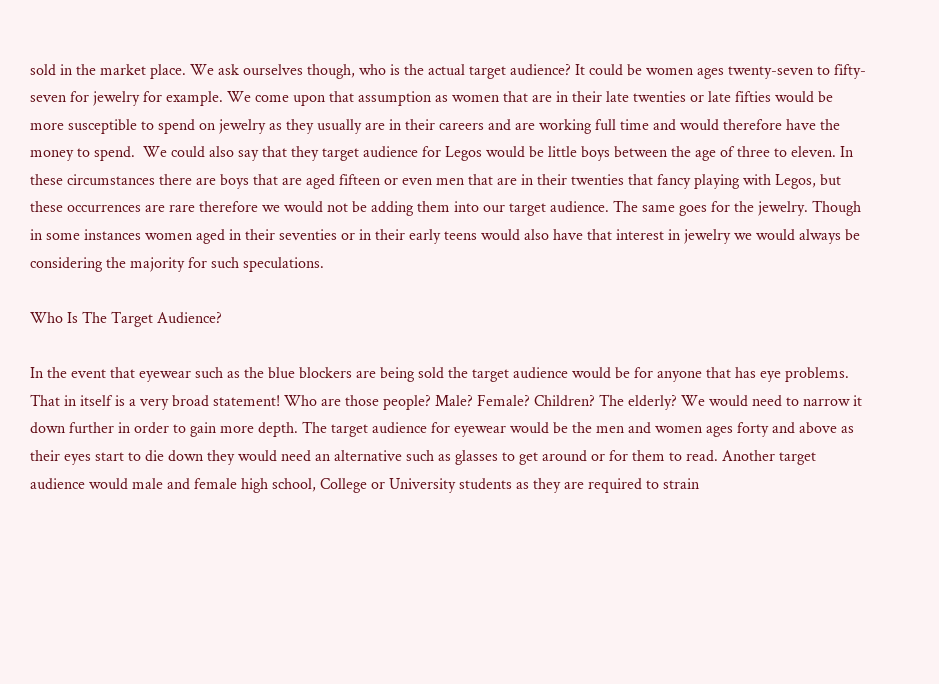sold in the market place. We ask ourselves though, who is the actual target audience? It could be women ages twenty-seven to fifty-seven for jewelry for example. We come upon that assumption as women that are in their late twenties or late fifties would be more susceptible to spend on jewelry as they usually are in their careers and are working full time and would therefore have the money to spend.  We could also say that they target audience for Legos would be little boys between the age of three to eleven. In these circumstances there are boys that are aged fifteen or even men that are in their twenties that fancy playing with Legos, but these occurrences are rare therefore we would not be adding them into our target audience. The same goes for the jewelry. Though in some instances women aged in their seventies or in their early teens would also have that interest in jewelry we would always be considering the majority for such speculations.

Who Is The Target Audience?

In the event that eyewear such as the blue blockers are being sold the target audience would be for anyone that has eye problems. That in itself is a very broad statement! Who are those people? Male? Female? Children? The elderly? We would need to narrow it down further in order to gain more depth. The target audience for eyewear would be the men and women ages forty and above as their eyes start to die down they would need an alternative such as glasses to get around or for them to read. Another target audience would male and female high school, College or University students as they are required to strain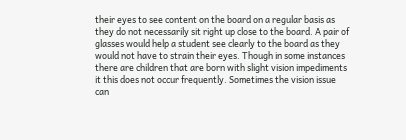their eyes to see content on the board on a regular basis as they do not necessarily sit right up close to the board. A pair of glasses would help a student see clearly to the board as they would not have to strain their eyes. Though in some instances there are children that are born with slight vision impediments it this does not occur frequently. Sometimes the vision issue can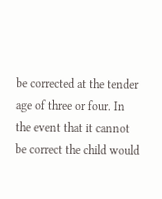be corrected at the tender age of three or four. In the event that it cannot be correct the child would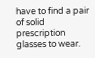have to find a pair of solid prescription glasses to wear.